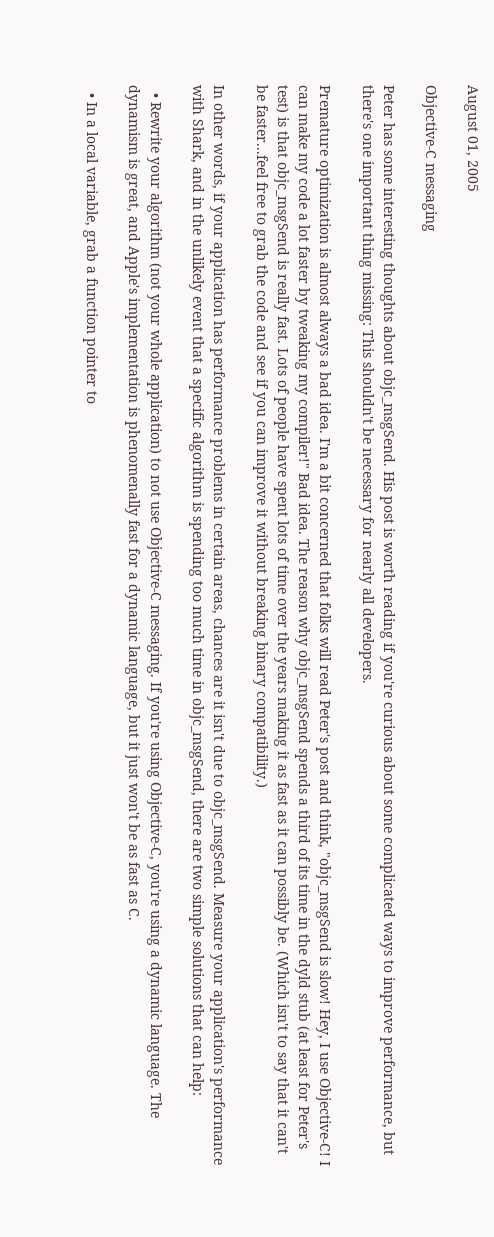August 01, 2005

Objective-C messaging

Peter has some interesting thoughts about objc_msgSend. His post is worth reading if you're curious about some complicated ways to improve performance, but there's one important thing missing: This shouldn't be necessary for nearly all developers.

Premature optimization is almost always a bad idea. I'm a bit concerned that folks will read Peter's post and think, "objc_msgSend is slow! Hey, I use Objective-C! I can make my code a lot faster by tweaking my compiler!" Bad idea. The reason why objc_msgSend spends a third of its time in the dyld stub (at least for Peter's test) is that objc_msgSend is really fast. Lots of people have spent lots of time over the years making it as fast as it can possibly be. (Which isn't to say that it can't be faster...feel free to grab the code and see if you can improve it without breaking binary compatibility.)

In other words, if your application has performance problems in certain areas, chances are it isn't due to objc_msgSend. Measure your application's performance with Shark, and in the unlikely event that a specific algorithm is spending too much time in objc_msgSend, there are two simple solutions that can help:

  • Rewrite your algorithm (not your whole application) to not use Objective-C messaging. If you're using Objective-C, you're using a dynamic language. The dynamism is great, and Apple's implementation is phenomenally fast for a dynamic language, but it just won't be as fast as C.

  • In a local variable, grab a function pointer to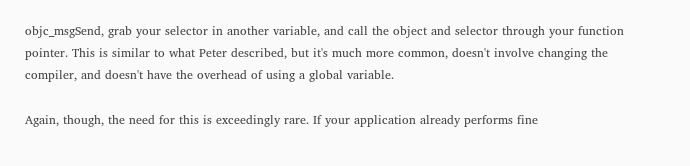objc_msgSend, grab your selector in another variable, and call the object and selector through your function pointer. This is similar to what Peter described, but it's much more common, doesn't involve changing the compiler, and doesn't have the overhead of using a global variable.

Again, though, the need for this is exceedingly rare. If your application already performs fine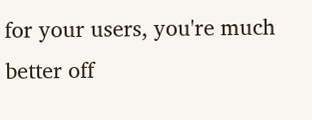for your users, you're much better off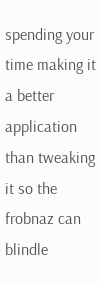spending your time making it a better application than tweaking it so the frobnaz can blindle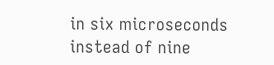in six microseconds instead of nine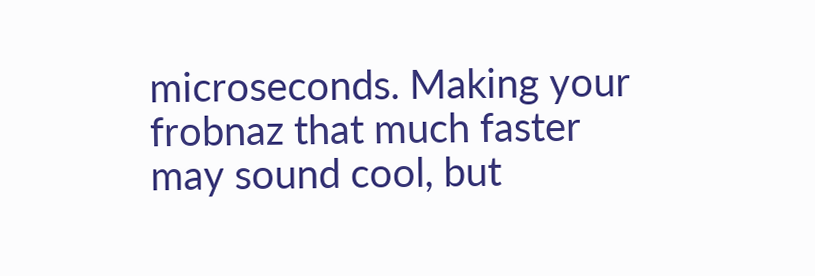microseconds. Making your frobnaz that much faster may sound cool, but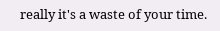really it's a waste of your time.